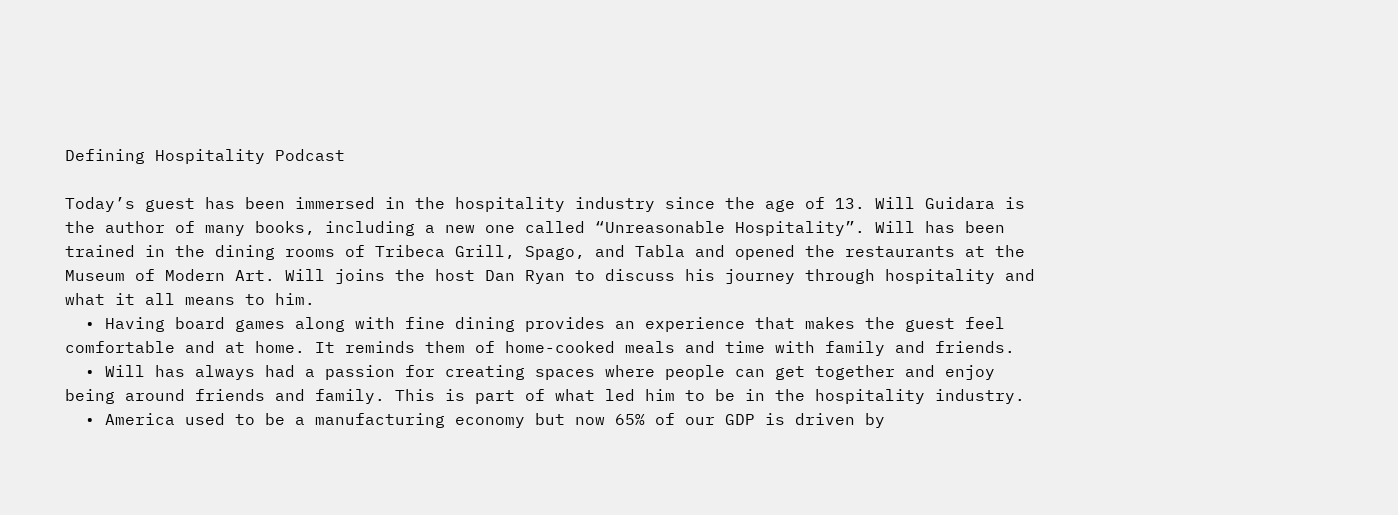Defining Hospitality Podcast

Today’s guest has been immersed in the hospitality industry since the age of 13. Will Guidara is the author of many books, including a new one called “Unreasonable Hospitality”. Will has been trained in the dining rooms of Tribeca Grill, Spago, and Tabla and opened the restaurants at the Museum of Modern Art. Will joins the host Dan Ryan to discuss his journey through hospitality and what it all means to him.
  • Having board games along with fine dining provides an experience that makes the guest feel comfortable and at home. It reminds them of home-cooked meals and time with family and friends.
  • Will has always had a passion for creating spaces where people can get together and enjoy being around friends and family. This is part of what led him to be in the hospitality industry.
  • America used to be a manufacturing economy but now 65% of our GDP is driven by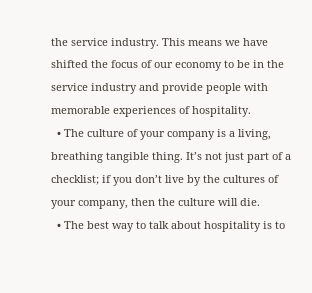the service industry. This means we have shifted the focus of our economy to be in the service industry and provide people with memorable experiences of hospitality.
  • The culture of your company is a living, breathing tangible thing. It’s not just part of a checklist; if you don’t live by the cultures of your company, then the culture will die.
  • The best way to talk about hospitality is to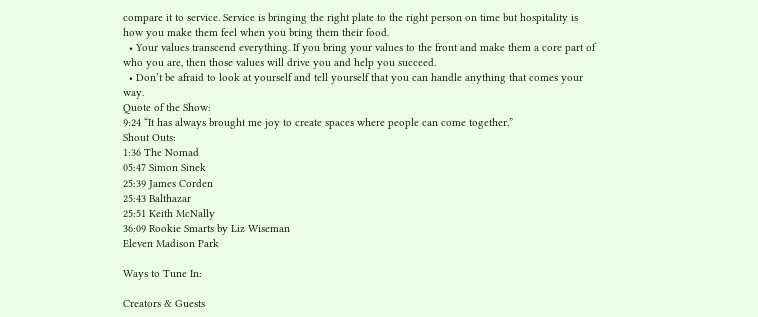compare it to service. Service is bringing the right plate to the right person on time but hospitality is how you make them feel when you bring them their food.
  • Your values transcend everything. If you bring your values to the front and make them a core part of who you are, then those values will drive you and help you succeed.
  • Don’t be afraid to look at yourself and tell yourself that you can handle anything that comes your way.
Quote of the Show:
9:24 “It has always brought me joy to create spaces where people can come together.”
Shout Outs:
1:36 The Nomad
05:47 Simon Sinek
25:39 James Corden
25:43 Balthazar
25:51 Keith McNally
36:09 Rookie Smarts by Liz Wiseman
Eleven Madison Park

Ways to Tune In:

Creators & Guests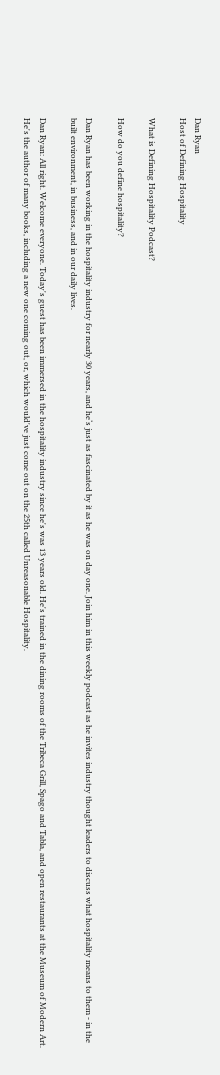Dan Ryan
Host of Defining Hospitality

What is Defining Hospitality Podcast?

How do you define hospitality?

Dan Ryan has been working in the hospitality industry for nearly 30 years, and he‘s just as fascinated by it as he was on day one. Join him in this weekly podcast as he invites industry thought leaders to discuss what hospitality means to them - in the built environment, in business, and in our daily lives.

Dan Ryan: All right. Welcome everyone. Today's guest has been immersed in the hospitality industry since he's was 13 years old. He's trained in the dining rooms of the Tribeca Grill, Spago and Tabla, and open restaurants at the Museum of Modern Art. He's the author of many books, including a new one coming out, or, which would've just come out on the 25th called Unreasonable Hospitality.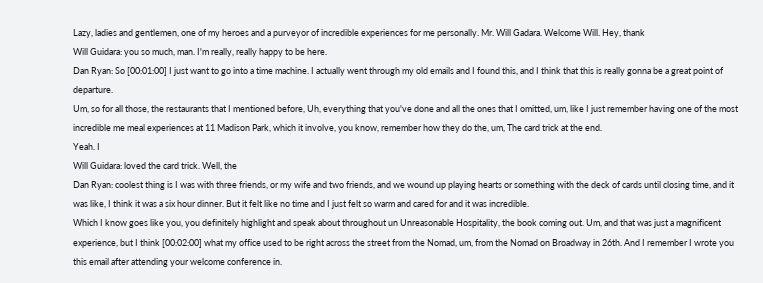Lazy, ladies and gentlemen, one of my heroes and a purveyor of incredible experiences for me personally. Mr. Will Gadara. Welcome Will. Hey, thank
Will Guidara: you so much, man. I'm really, really happy to be here.
Dan Ryan: So [00:01:00] I just want to go into a time machine. I actually went through my old emails and I found this, and I think that this is really gonna be a great point of departure.
Um, so for all those, the restaurants that I mentioned before, Uh, everything that you've done and all the ones that I omitted, um, like I just remember having one of the most incredible me meal experiences at 11 Madison Park, which it involve, you know, remember how they do the, um, The card trick at the end.
Yeah. I
Will Guidara: loved the card trick. Well, the
Dan Ryan: coolest thing is I was with three friends, or my wife and two friends, and we wound up playing hearts or something with the deck of cards until closing time, and it was like, I think it was a six hour dinner. But it felt like no time and I just felt so warm and cared for and it was incredible.
Which I know goes like you, you definitely highlight and speak about throughout un Unreasonable Hospitality, the book coming out. Um, and that was just a magnificent experience, but I think [00:02:00] what my office used to be right across the street from the Nomad, um, from the Nomad on Broadway in 26th. And I remember I wrote you this email after attending your welcome conference in.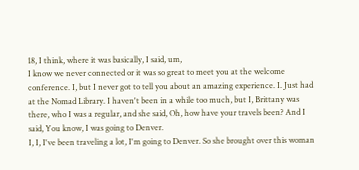18, I think, where it was basically, I said, um,
I know we never connected or it was so great to meet you at the welcome conference. I, but I never got to tell you about an amazing experience. I. Just had at the Nomad Library. I haven't been in a while too much, but I, Brittany was there, who I was a regular, and she said, Oh, how have your travels been? And I said, You know, I was going to Denver.
I, I, I've been traveling a lot, I'm going to Denver. So she brought over this woman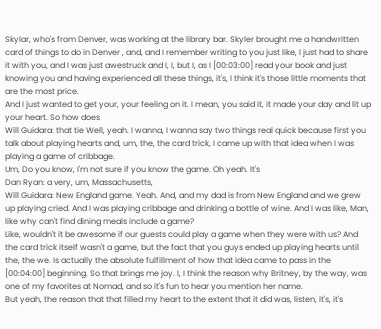Skylar, who's from Denver, was working at the library bar. Skyler brought me a handwritten card of things to do in Denver , and, and I remember writing to you just like, I just had to share it with you, and I was just awestruck and I, I, but I, as I [00:03:00] read your book and just knowing you and having experienced all these things, it's, I think it's those little moments that are the most price.
And I just wanted to get your, your feeling on it. I mean, you said it, it made your day and lit up your heart. So how does
Will Guidara: that tie Well, yeah. I wanna, I wanna say two things real quick because first you talk about playing hearts and, um, the, the card trick, I came up with that idea when I was playing a game of cribbage.
Um, Do you know, I'm not sure if you know the game. Oh yeah. It's
Dan Ryan: a very, um, Massachusetts,
Will Guidara: New England game. Yeah. And, and my dad is from New England and we grew up playing cried. And I was playing cribbage and drinking a bottle of wine. And I was like, Man, like why can't find dining meals include a game?
Like, wouldn't it be awesome if our guests could play a game when they were with us? And the card trick itself wasn't a game, but the fact that you guys ended up playing hearts until the, the we. Is actually the absolute fulfillment of how that idea came to pass in the [00:04:00] beginning. So that brings me joy. I, I think the reason why Britney, by the way, was one of my favorites at Nomad, and so it's fun to hear you mention her name.
But yeah, the reason that that filled my heart to the extent that it did was, listen, it's, it's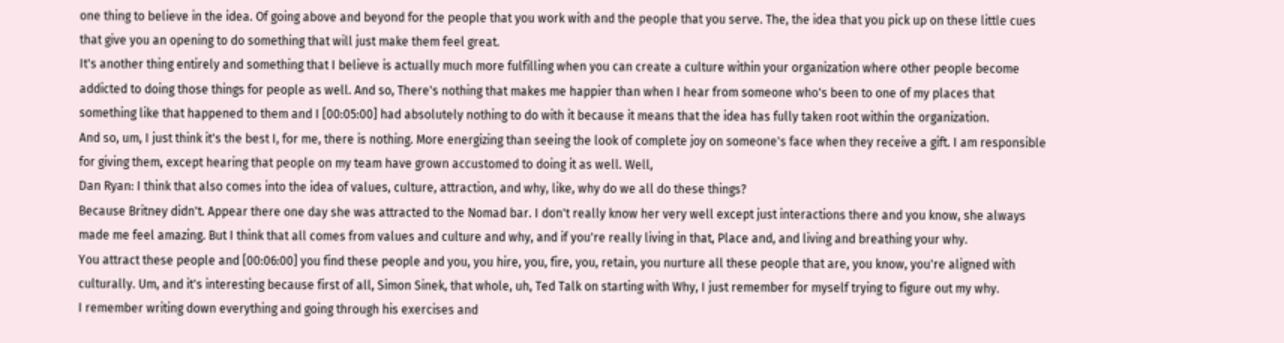one thing to believe in the idea. Of going above and beyond for the people that you work with and the people that you serve. The, the idea that you pick up on these little cues that give you an opening to do something that will just make them feel great.
It's another thing entirely and something that I believe is actually much more fulfilling when you can create a culture within your organization where other people become addicted to doing those things for people as well. And so, There's nothing that makes me happier than when I hear from someone who's been to one of my places that something like that happened to them and I [00:05:00] had absolutely nothing to do with it because it means that the idea has fully taken root within the organization.
And so, um, I just think it's the best I, for me, there is nothing. More energizing than seeing the look of complete joy on someone's face when they receive a gift. I am responsible for giving them, except hearing that people on my team have grown accustomed to doing it as well. Well,
Dan Ryan: I think that also comes into the idea of values, culture, attraction, and why, like, why do we all do these things?
Because Britney didn't. Appear there one day she was attracted to the Nomad bar. I don't really know her very well except just interactions there and you know, she always made me feel amazing. But I think that all comes from values and culture and why, and if you're really living in that, Place and, and living and breathing your why.
You attract these people and [00:06:00] you find these people and you, you hire, you, fire, you, retain, you nurture all these people that are, you know, you're aligned with culturally. Um, and it's interesting because first of all, Simon Sinek, that whole, uh, Ted Talk on starting with Why, I just remember for myself trying to figure out my why.
I remember writing down everything and going through his exercises and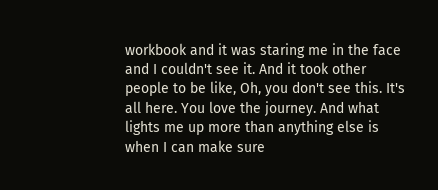workbook and it was staring me in the face and I couldn't see it. And it took other people to be like, Oh, you don't see this. It's all here. You love the journey. And what lights me up more than anything else is when I can make sure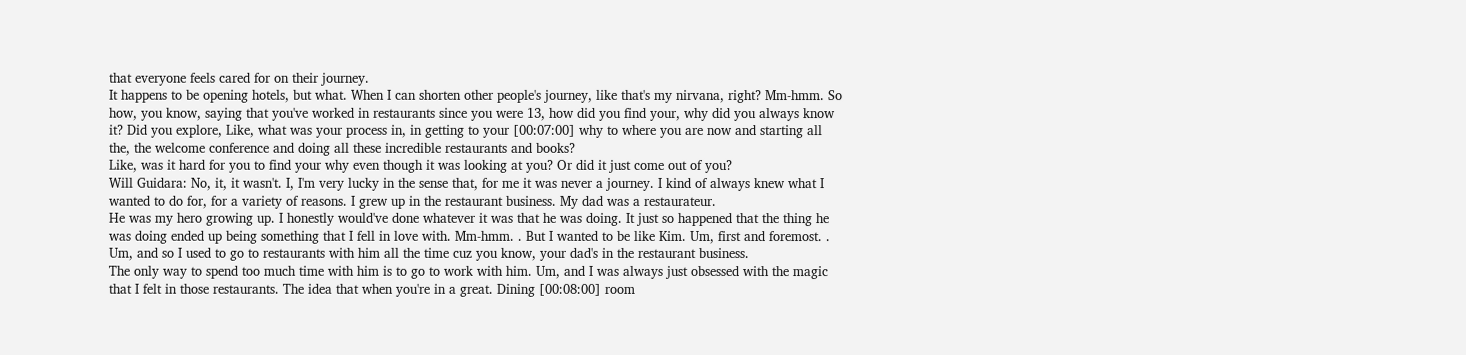that everyone feels cared for on their journey.
It happens to be opening hotels, but what. When I can shorten other people's journey, like that's my nirvana, right? Mm-hmm. So how, you know, saying that you've worked in restaurants since you were 13, how did you find your, why did you always know it? Did you explore, Like, what was your process in, in getting to your [00:07:00] why to where you are now and starting all the, the welcome conference and doing all these incredible restaurants and books?
Like, was it hard for you to find your why even though it was looking at you? Or did it just come out of you?
Will Guidara: No, it, it wasn't. I, I'm very lucky in the sense that, for me it was never a journey. I kind of always knew what I wanted to do for, for a variety of reasons. I grew up in the restaurant business. My dad was a restaurateur.
He was my hero growing up. I honestly would've done whatever it was that he was doing. It just so happened that the thing he was doing ended up being something that I fell in love with. Mm-hmm. . But I wanted to be like Kim. Um, first and foremost. . Um, and so I used to go to restaurants with him all the time cuz you know, your dad's in the restaurant business.
The only way to spend too much time with him is to go to work with him. Um, and I was always just obsessed with the magic that I felt in those restaurants. The idea that when you're in a great. Dining [00:08:00] room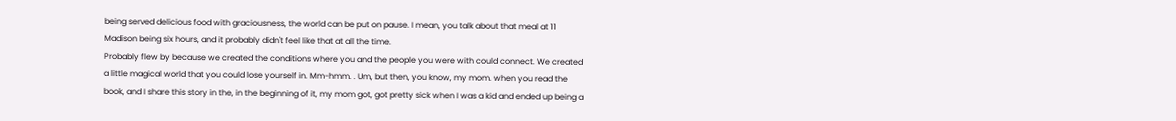being served delicious food with graciousness, the world can be put on pause. I mean, you talk about that meal at 11 Madison being six hours, and it probably didn't feel like that at all the time.
Probably flew by because we created the conditions where you and the people you were with could connect. We created a little magical world that you could lose yourself in. Mm-hmm. . Um, but then, you know, my mom. when you read the book, and I share this story in the, in the beginning of it, my mom got, got pretty sick when I was a kid and ended up being a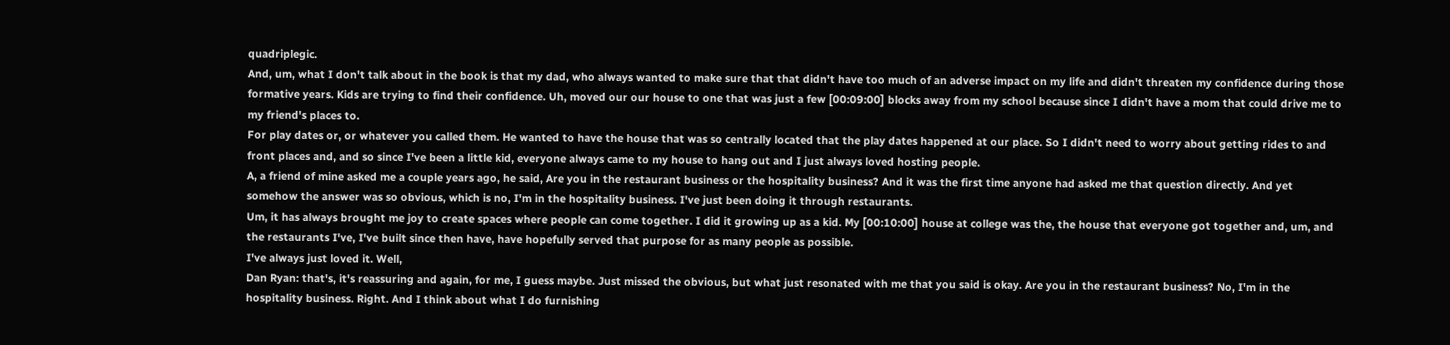quadriplegic.
And, um, what I don't talk about in the book is that my dad, who always wanted to make sure that that didn't have too much of an adverse impact on my life and didn't threaten my confidence during those formative years. Kids are trying to find their confidence. Uh, moved our our house to one that was just a few [00:09:00] blocks away from my school because since I didn't have a mom that could drive me to my friend's places to.
For play dates or, or whatever you called them. He wanted to have the house that was so centrally located that the play dates happened at our place. So I didn't need to worry about getting rides to and front places and, and so since I've been a little kid, everyone always came to my house to hang out and I just always loved hosting people.
A, a friend of mine asked me a couple years ago, he said, Are you in the restaurant business or the hospitality business? And it was the first time anyone had asked me that question directly. And yet somehow the answer was so obvious, which is no, I'm in the hospitality business. I've just been doing it through restaurants.
Um, it has always brought me joy to create spaces where people can come together. I did it growing up as a kid. My [00:10:00] house at college was the, the house that everyone got together and, um, and the restaurants I've, I've built since then have, have hopefully served that purpose for as many people as possible.
I've always just loved it. Well,
Dan Ryan: that's, it's reassuring and again, for me, I guess maybe. Just missed the obvious, but what just resonated with me that you said is okay. Are you in the restaurant business? No, I'm in the hospitality business. Right. And I think about what I do furnishing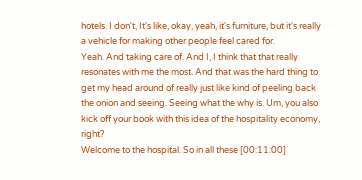hotels. I don't, It's like, okay, yeah, it's furniture, but it's really a vehicle for making other people feel cared for.
Yeah. And taking care of. And I, I think that that really resonates with me the most. And that was the hard thing to get my head around of really just like kind of peeling back the onion and seeing. Seeing what the why is. Um, you also kick off your book with this idea of the hospitality economy, right?
Welcome to the hospital. So in all these [00:11:00]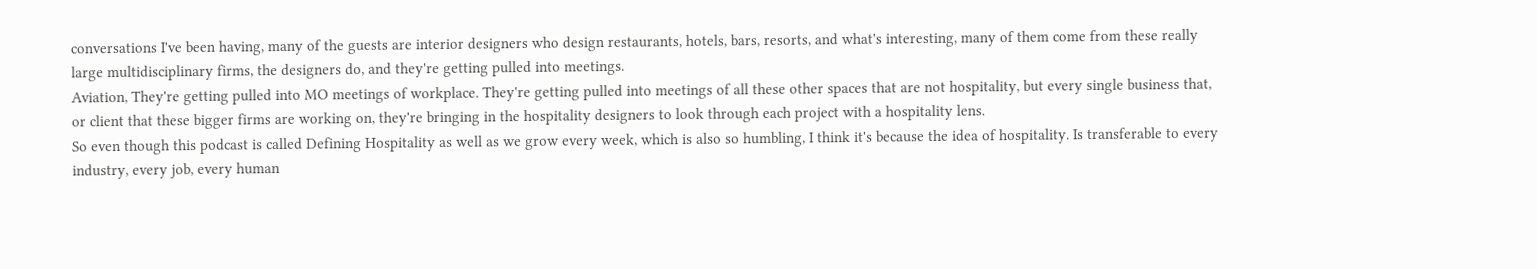conversations I've been having, many of the guests are interior designers who design restaurants, hotels, bars, resorts, and what's interesting, many of them come from these really large multidisciplinary firms, the designers do, and they're getting pulled into meetings.
Aviation, They're getting pulled into MO meetings of workplace. They're getting pulled into meetings of all these other spaces that are not hospitality, but every single business that, or client that these bigger firms are working on, they're bringing in the hospitality designers to look through each project with a hospitality lens.
So even though this podcast is called Defining Hospitality as well as we grow every week, which is also so humbling, I think it's because the idea of hospitality. Is transferable to every industry, every job, every human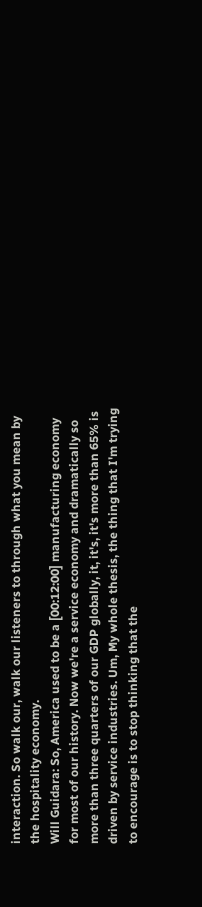interaction. So walk our, walk our listeners to through what you mean by the hospitality economy.
Will Guidara: So, America used to be a [00:12:00] manufacturing economy for most of our history. Now we're a service economy and dramatically so more than three quarters of our GDP globally, it, it's, it's more than 65% is driven by service industries. Um, My whole thesis, the thing that I'm trying to encourage is to stop thinking that the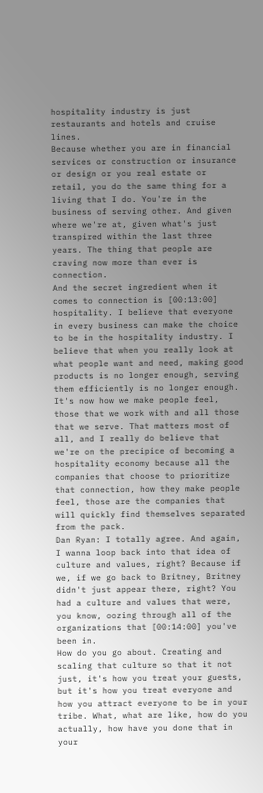hospitality industry is just restaurants and hotels and cruise lines.
Because whether you are in financial services or construction or insurance or design or you real estate or retail, you do the same thing for a living that I do. You're in the business of serving other. And given where we're at, given what's just transpired within the last three years. The thing that people are craving now more than ever is connection.
And the secret ingredient when it comes to connection is [00:13:00] hospitality. I believe that everyone in every business can make the choice to be in the hospitality industry. I believe that when you really look at what people want and need, making good products is no longer enough, serving them efficiently is no longer enough.
It's now how we make people feel, those that we work with and all those that we serve. That matters most of all, and I really do believe that we're on the precipice of becoming a hospitality economy because all the companies that choose to prioritize that connection, how they make people feel, those are the companies that will quickly find themselves separated from the pack.
Dan Ryan: I totally agree. And again, I wanna loop back into that idea of culture and values, right? Because if we, if we go back to Britney, Britney didn't just appear there, right? You had a culture and values that were, you know, oozing through all of the organizations that [00:14:00] you've been in.
How do you go about. Creating and scaling that culture so that it not just, it's how you treat your guests, but it's how you treat everyone and how you attract everyone to be in your tribe. What, what are like, how do you actually, how have you done that in your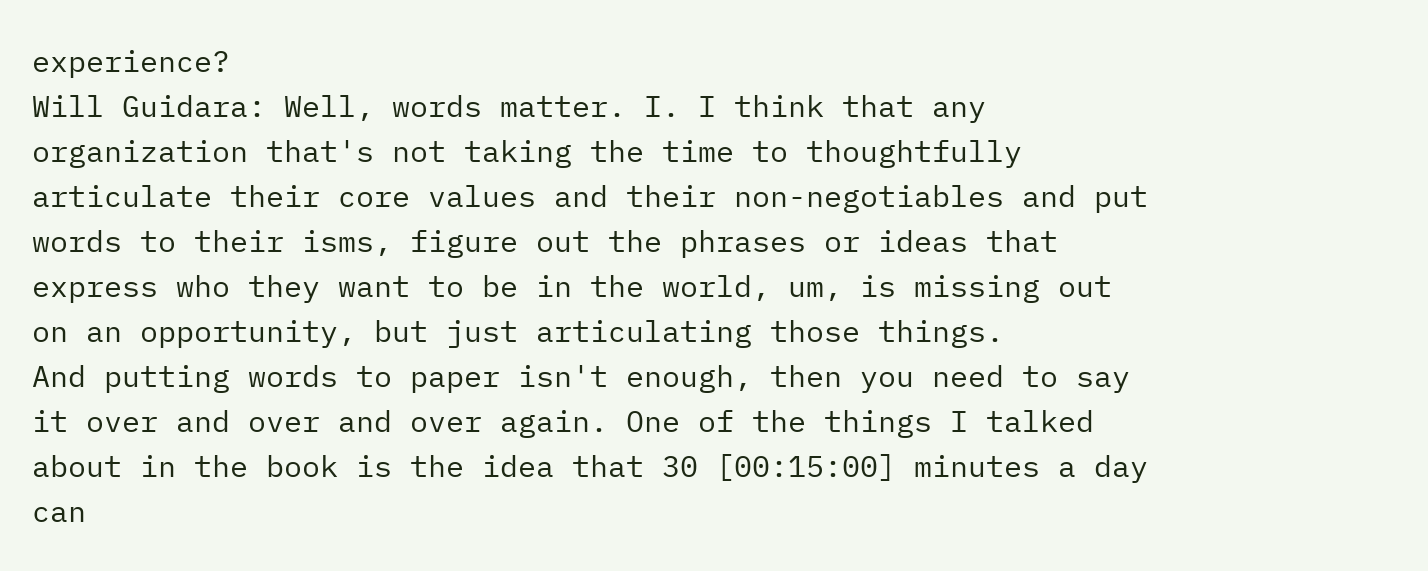experience?
Will Guidara: Well, words matter. I. I think that any organization that's not taking the time to thoughtfully articulate their core values and their non-negotiables and put words to their isms, figure out the phrases or ideas that express who they want to be in the world, um, is missing out on an opportunity, but just articulating those things.
And putting words to paper isn't enough, then you need to say it over and over and over again. One of the things I talked about in the book is the idea that 30 [00:15:00] minutes a day can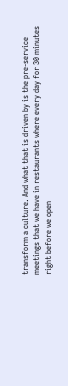transform a culture. And what that is driven by is the pre-service meetings that we have in restaurants where every day for 30 minutes right before we open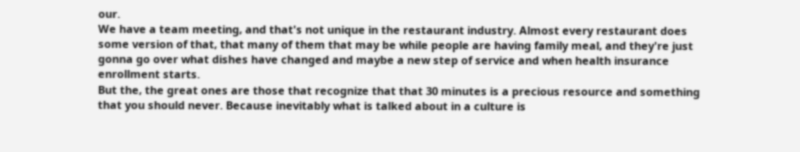our.
We have a team meeting, and that's not unique in the restaurant industry. Almost every restaurant does some version of that, that many of them that may be while people are having family meal, and they're just gonna go over what dishes have changed and maybe a new step of service and when health insurance enrollment starts.
But the, the great ones are those that recognize that that 30 minutes is a precious resource and something that you should never. Because inevitably what is talked about in a culture is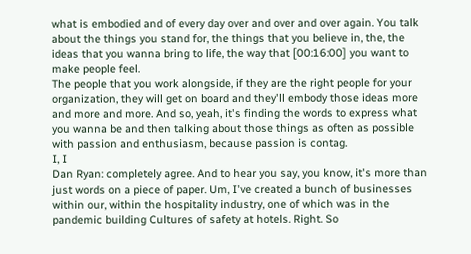what is embodied and of every day over and over and over again. You talk about the things you stand for, the things that you believe in, the, the ideas that you wanna bring to life, the way that [00:16:00] you want to make people feel.
The people that you work alongside, if they are the right people for your organization, they will get on board and they'll embody those ideas more and more and more. And so, yeah, it's finding the words to express what you wanna be and then talking about those things as often as possible with passion and enthusiasm, because passion is contag.
I, I
Dan Ryan: completely agree. And to hear you say, you know, it's more than just words on a piece of paper. Um, I've created a bunch of businesses within our, within the hospitality industry, one of which was in the pandemic building Cultures of safety at hotels. Right. So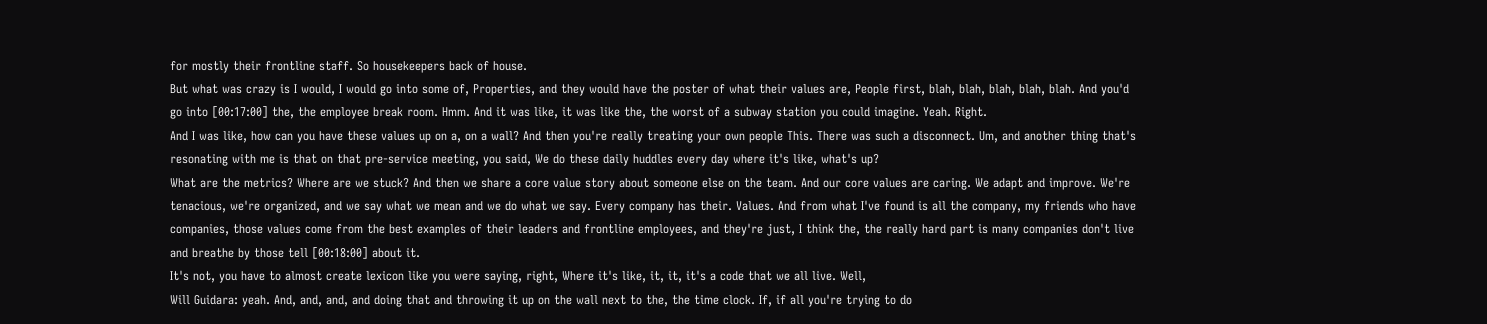for mostly their frontline staff. So housekeepers back of house.
But what was crazy is I would, I would go into some of, Properties, and they would have the poster of what their values are, People first, blah, blah, blah, blah, blah. And you'd go into [00:17:00] the, the employee break room. Hmm. And it was like, it was like the, the worst of a subway station you could imagine. Yeah. Right.
And I was like, how can you have these values up on a, on a wall? And then you're really treating your own people This. There was such a disconnect. Um, and another thing that's resonating with me is that on that pre-service meeting, you said, We do these daily huddles every day where it's like, what's up?
What are the metrics? Where are we stuck? And then we share a core value story about someone else on the team. And our core values are caring. We adapt and improve. We're tenacious, we're organized, and we say what we mean and we do what we say. Every company has their. Values. And from what I've found is all the company, my friends who have companies, those values come from the best examples of their leaders and frontline employees, and they're just, I think the, the really hard part is many companies don't live and breathe by those tell [00:18:00] about it.
It's not, you have to almost create lexicon like you were saying, right, Where it's like, it, it, it's a code that we all live. Well,
Will Guidara: yeah. And, and, and, and doing that and throwing it up on the wall next to the, the time clock. If, if all you're trying to do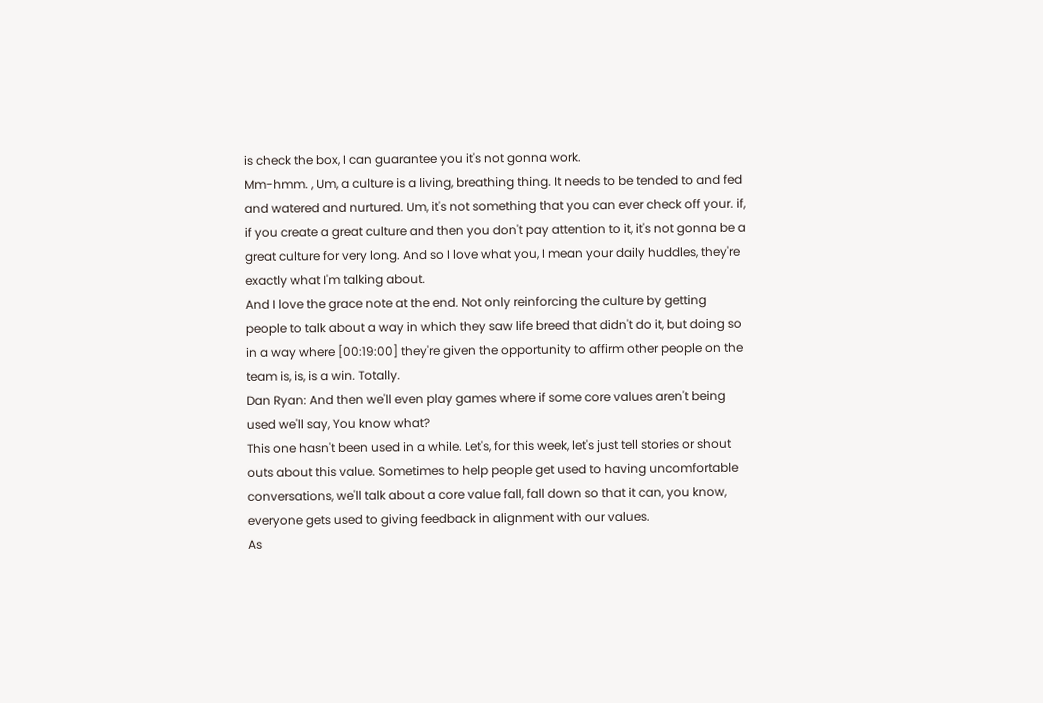is check the box, I can guarantee you it's not gonna work.
Mm-hmm. , Um, a culture is a living, breathing thing. It needs to be tended to and fed and watered and nurtured. Um, it's not something that you can ever check off your. if, if you create a great culture and then you don't pay attention to it, it's not gonna be a great culture for very long. And so I love what you, I mean your daily huddles, they're exactly what I'm talking about.
And I love the grace note at the end. Not only reinforcing the culture by getting people to talk about a way in which they saw life breed that didn't do it, but doing so in a way where [00:19:00] they're given the opportunity to affirm other people on the team is, is, is a win. Totally.
Dan Ryan: And then we'll even play games where if some core values aren't being used we'll say, You know what?
This one hasn't been used in a while. Let's, for this week, let's just tell stories or shout outs about this value. Sometimes to help people get used to having uncomfortable conversations, we'll talk about a core value fall, fall down so that it can, you know, everyone gets used to giving feedback in alignment with our values.
As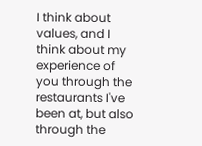I think about values, and I think about my experience of you through the restaurants I've been at, but also through the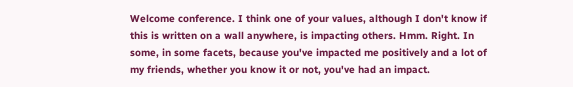Welcome conference. I think one of your values, although I don't know if this is written on a wall anywhere, is impacting others. Hmm. Right. In some, in some facets, because you've impacted me positively and a lot of my friends, whether you know it or not, you've had an impact.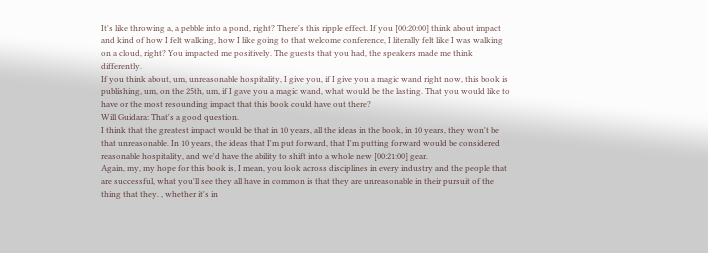It's like throwing a, a pebble into a pond, right? There's this ripple effect. If you [00:20:00] think about impact and kind of how I felt walking, how I like going to that welcome conference, I literally felt like I was walking on a cloud, right? You impacted me positively. The guests that you had, the speakers made me think differently.
If you think about, um, unreasonable hospitality, I give you, if I give you a magic wand right now, this book is publishing, um, on the 25th, um, if I gave you a magic wand, what would be the lasting. That you would like to have or the most resounding impact that this book could have out there?
Will Guidara: That's a good question.
I think that the greatest impact would be that in 10 years, all the ideas in the book, in 10 years, they won't be that unreasonable. In 10 years, the ideas that I'm put forward, that I'm putting forward would be considered reasonable hospitality, and we'd have the ability to shift into a whole new [00:21:00] gear.
Again, my, my hope for this book is, I mean, you look across disciplines in every industry and the people that are successful, what you'll see they all have in common is that they are unreasonable in their pursuit of the thing that they. , whether it's in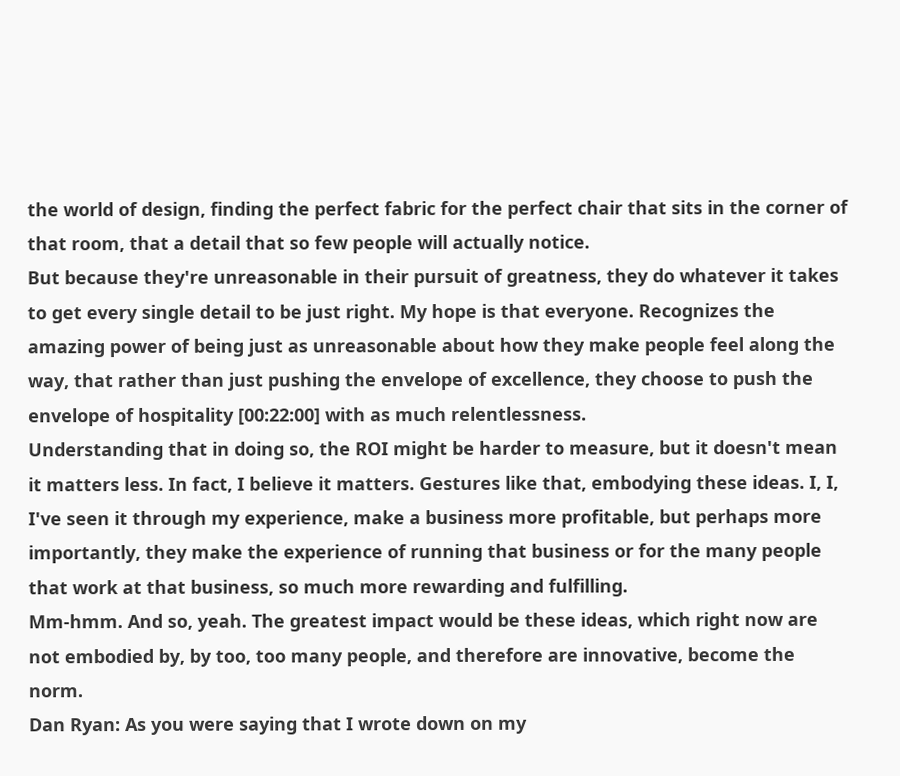the world of design, finding the perfect fabric for the perfect chair that sits in the corner of that room, that a detail that so few people will actually notice.
But because they're unreasonable in their pursuit of greatness, they do whatever it takes to get every single detail to be just right. My hope is that everyone. Recognizes the amazing power of being just as unreasonable about how they make people feel along the way, that rather than just pushing the envelope of excellence, they choose to push the envelope of hospitality [00:22:00] with as much relentlessness.
Understanding that in doing so, the ROI might be harder to measure, but it doesn't mean it matters less. In fact, I believe it matters. Gestures like that, embodying these ideas. I, I, I've seen it through my experience, make a business more profitable, but perhaps more importantly, they make the experience of running that business or for the many people that work at that business, so much more rewarding and fulfilling.
Mm-hmm. And so, yeah. The greatest impact would be these ideas, which right now are not embodied by, by too, too many people, and therefore are innovative, become the norm.
Dan Ryan: As you were saying that I wrote down on my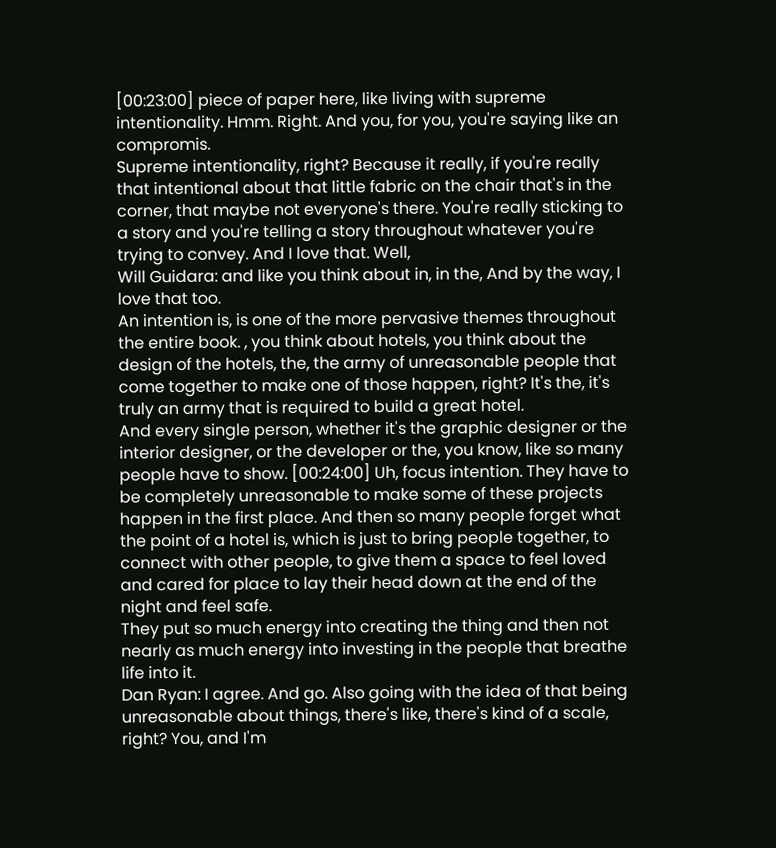[00:23:00] piece of paper here, like living with supreme intentionality. Hmm. Right. And you, for you, you're saying like an compromis.
Supreme intentionality, right? Because it really, if you're really that intentional about that little fabric on the chair that's in the corner, that maybe not everyone's there. You're really sticking to a story and you're telling a story throughout whatever you're trying to convey. And I love that. Well,
Will Guidara: and like you think about in, in the, And by the way, I love that too.
An intention is, is one of the more pervasive themes throughout the entire book. , you think about hotels, you think about the design of the hotels, the, the army of unreasonable people that come together to make one of those happen, right? It's the, it's truly an army that is required to build a great hotel.
And every single person, whether it's the graphic designer or the interior designer, or the developer or the, you know, like so many people have to show. [00:24:00] Uh, focus intention. They have to be completely unreasonable to make some of these projects happen in the first place. And then so many people forget what the point of a hotel is, which is just to bring people together, to connect with other people, to give them a space to feel loved and cared for place to lay their head down at the end of the night and feel safe.
They put so much energy into creating the thing and then not nearly as much energy into investing in the people that breathe life into it.
Dan Ryan: I agree. And go. Also going with the idea of that being unreasonable about things, there's like, there's kind of a scale, right? You, and I'm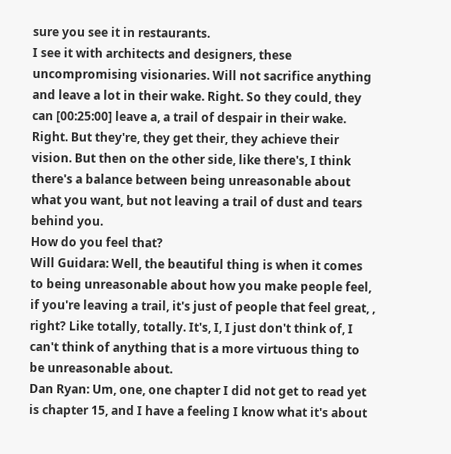sure you see it in restaurants.
I see it with architects and designers, these uncompromising visionaries. Will not sacrifice anything and leave a lot in their wake. Right. So they could, they can [00:25:00] leave a, a trail of despair in their wake. Right. But they're, they get their, they achieve their vision. But then on the other side, like there's, I think there's a balance between being unreasonable about what you want, but not leaving a trail of dust and tears behind you.
How do you feel that?
Will Guidara: Well, the beautiful thing is when it comes to being unreasonable about how you make people feel, if you're leaving a trail, it's just of people that feel great, , right? Like totally, totally. It's, I, I just don't think of, I can't think of anything that is a more virtuous thing to be unreasonable about.
Dan Ryan: Um, one, one chapter I did not get to read yet is chapter 15, and I have a feeling I know what it's about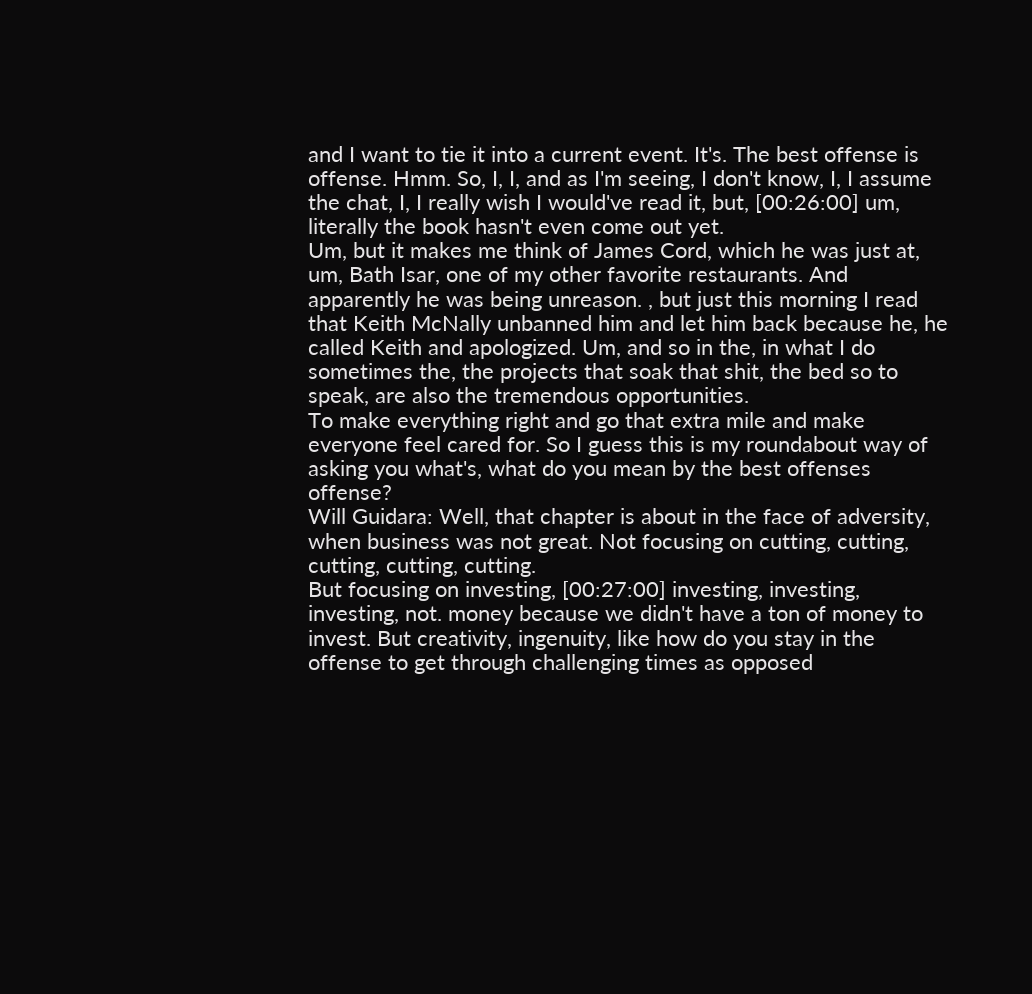and I want to tie it into a current event. It's. The best offense is offense. Hmm. So, I, I, and as I'm seeing, I don't know, I, I assume the chat, I, I really wish I would've read it, but, [00:26:00] um, literally the book hasn't even come out yet.
Um, but it makes me think of James Cord, which he was just at, um, Bath Isar, one of my other favorite restaurants. And apparently he was being unreason. , but just this morning I read that Keith McNally unbanned him and let him back because he, he called Keith and apologized. Um, and so in the, in what I do sometimes the, the projects that soak that shit, the bed so to speak, are also the tremendous opportunities.
To make everything right and go that extra mile and make everyone feel cared for. So I guess this is my roundabout way of asking you what's, what do you mean by the best offenses offense?
Will Guidara: Well, that chapter is about in the face of adversity, when business was not great. Not focusing on cutting, cutting, cutting, cutting, cutting.
But focusing on investing, [00:27:00] investing, investing, investing, not. money because we didn't have a ton of money to invest. But creativity, ingenuity, like how do you stay in the offense to get through challenging times as opposed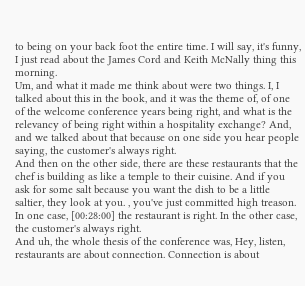to being on your back foot the entire time. I will say, it's funny, I just read about the James Cord and Keith McNally thing this morning.
Um, and what it made me think about were two things. I, I talked about this in the book, and it was the theme of, of one of the welcome conference years being right, and what is the relevancy of being right within a hospitality exchange? And, and we talked about that because on one side you hear people saying, the customer's always right.
And then on the other side, there are these restaurants that the chef is building as like a temple to their cuisine. And if you ask for some salt because you want the dish to be a little saltier, they look at you. , you've just committed high treason. In one case, [00:28:00] the restaurant is right. In the other case, the customer's always right.
And uh, the whole thesis of the conference was, Hey, listen, restaurants are about connection. Connection is about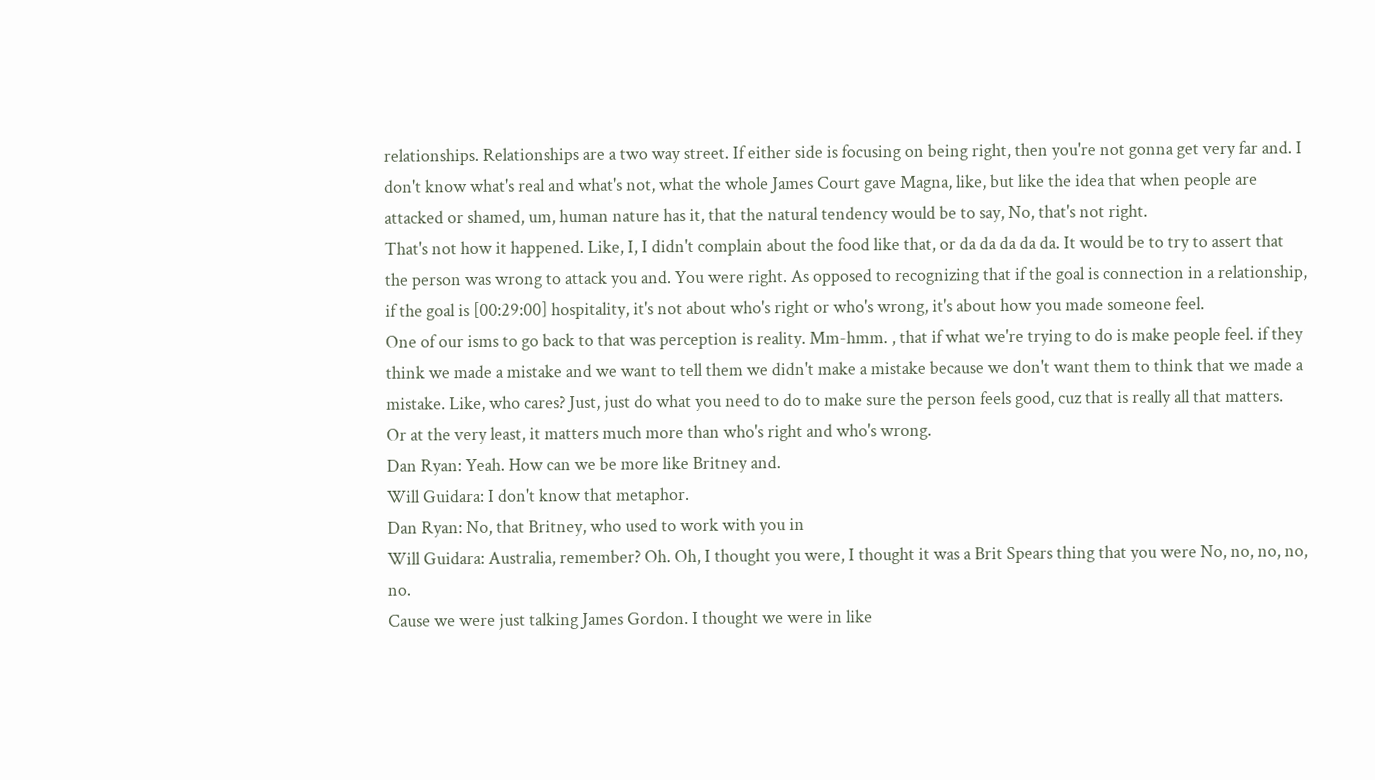relationships. Relationships are a two way street. If either side is focusing on being right, then you're not gonna get very far and. I don't know what's real and what's not, what the whole James Court gave Magna, like, but like the idea that when people are attacked or shamed, um, human nature has it, that the natural tendency would be to say, No, that's not right.
That's not how it happened. Like, I, I didn't complain about the food like that, or da da da da da. It would be to try to assert that the person was wrong to attack you and. You were right. As opposed to recognizing that if the goal is connection in a relationship, if the goal is [00:29:00] hospitality, it's not about who's right or who's wrong, it's about how you made someone feel.
One of our isms to go back to that was perception is reality. Mm-hmm. , that if what we're trying to do is make people feel. if they think we made a mistake and we want to tell them we didn't make a mistake because we don't want them to think that we made a mistake. Like, who cares? Just, just do what you need to do to make sure the person feels good, cuz that is really all that matters.
Or at the very least, it matters much more than who's right and who's wrong.
Dan Ryan: Yeah. How can we be more like Britney and.
Will Guidara: I don't know that metaphor.
Dan Ryan: No, that Britney, who used to work with you in
Will Guidara: Australia, remember? Oh. Oh, I thought you were, I thought it was a Brit Spears thing that you were No, no, no, no, no.
Cause we were just talking James Gordon. I thought we were in like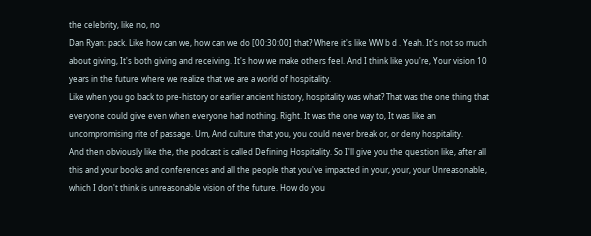the celebrity, like no, no
Dan Ryan: pack. Like how can we, how can we do [00:30:00] that? Where it's like WW b d . Yeah. It's not so much about giving, It's both giving and receiving. It's how we make others feel. And I think like you're, Your vision 10 years in the future where we realize that we are a world of hospitality.
Like when you go back to pre-history or earlier ancient history, hospitality was what? That was the one thing that everyone could give even when everyone had nothing. Right. It was the one way to, It was like an uncompromising rite of passage. Um, And culture that you, you could never break or, or deny hospitality.
And then obviously like the, the podcast is called Defining Hospitality. So I'll give you the question like, after all this and your books and conferences and all the people that you've impacted in your, your, your Unreasonable, which I don't think is unreasonable vision of the future. How do you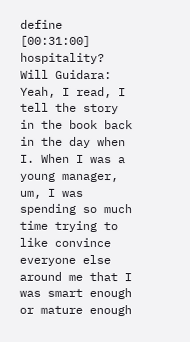define [00:31:00] hospitality?
Will Guidara: Yeah, I read, I tell the story in the book back in the day when I. When I was a young manager, um, I was spending so much time trying to like convince everyone else around me that I was smart enough or mature enough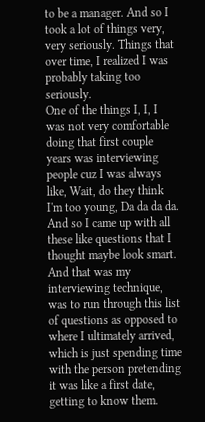to be a manager. And so I took a lot of things very, very seriously. Things that over time, I realized I was probably taking too seriously.
One of the things I, I, I was not very comfortable doing that first couple years was interviewing people cuz I was always like, Wait, do they think I'm too young, Da da da da. And so I came up with all these like questions that I thought maybe look smart. And that was my interviewing technique, was to run through this list of questions as opposed to where I ultimately arrived, which is just spending time with the person pretending it was like a first date, getting to know them.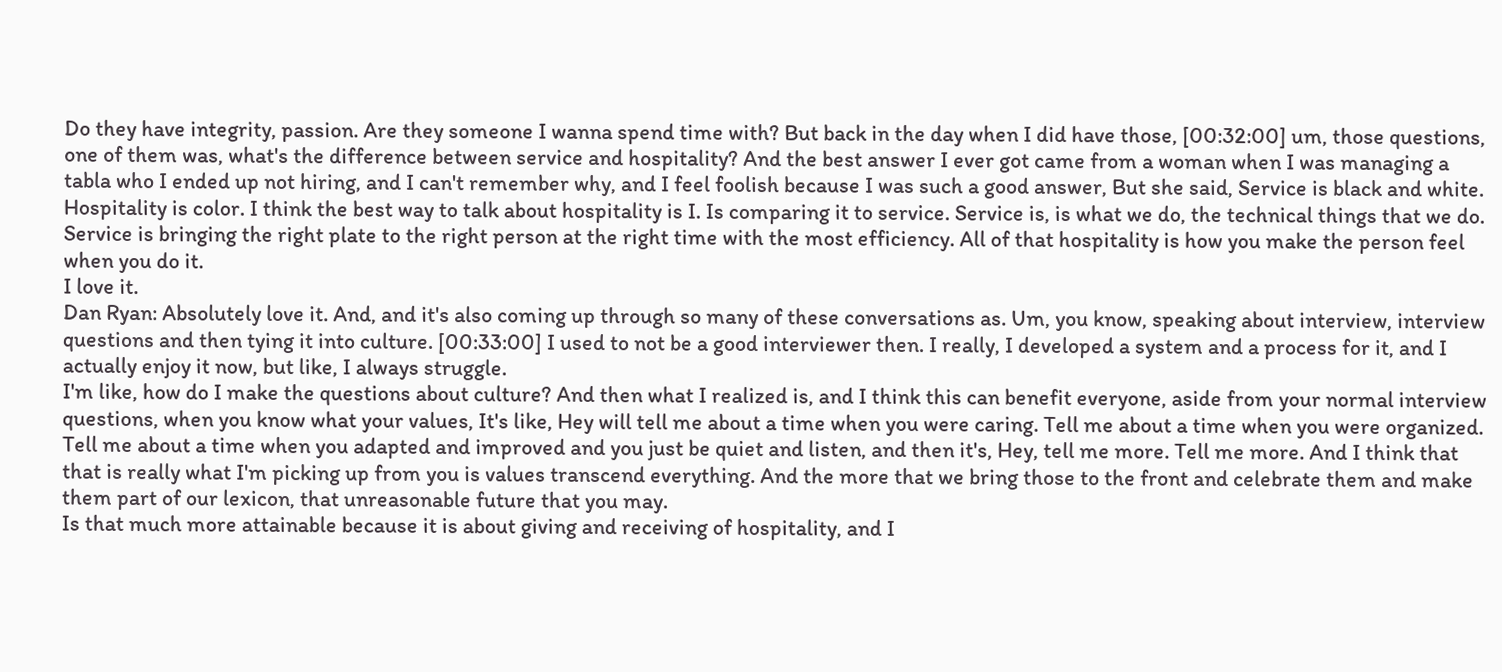Do they have integrity, passion. Are they someone I wanna spend time with? But back in the day when I did have those, [00:32:00] um, those questions, one of them was, what's the difference between service and hospitality? And the best answer I ever got came from a woman when I was managing a tabla who I ended up not hiring, and I can't remember why, and I feel foolish because I was such a good answer, But she said, Service is black and white.
Hospitality is color. I think the best way to talk about hospitality is I. Is comparing it to service. Service is, is what we do, the technical things that we do. Service is bringing the right plate to the right person at the right time with the most efficiency. All of that hospitality is how you make the person feel when you do it.
I love it.
Dan Ryan: Absolutely love it. And, and it's also coming up through so many of these conversations as. Um, you know, speaking about interview, interview questions and then tying it into culture. [00:33:00] I used to not be a good interviewer then. I really, I developed a system and a process for it, and I actually enjoy it now, but like, I always struggle.
I'm like, how do I make the questions about culture? And then what I realized is, and I think this can benefit everyone, aside from your normal interview questions, when you know what your values, It's like, Hey will tell me about a time when you were caring. Tell me about a time when you were organized.
Tell me about a time when you adapted and improved and you just be quiet and listen, and then it's, Hey, tell me more. Tell me more. And I think that that is really what I'm picking up from you is values transcend everything. And the more that we bring those to the front and celebrate them and make them part of our lexicon, that unreasonable future that you may.
Is that much more attainable because it is about giving and receiving of hospitality, and I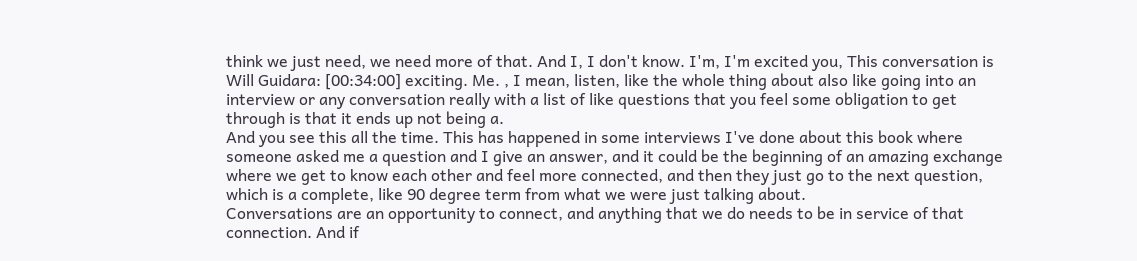think we just need, we need more of that. And I, I don't know. I'm, I'm excited you, This conversation is
Will Guidara: [00:34:00] exciting. Me. , I mean, listen, like the whole thing about also like going into an interview or any conversation really with a list of like questions that you feel some obligation to get through is that it ends up not being a.
And you see this all the time. This has happened in some interviews I've done about this book where someone asked me a question and I give an answer, and it could be the beginning of an amazing exchange where we get to know each other and feel more connected, and then they just go to the next question, which is a complete, like 90 degree term from what we were just talking about.
Conversations are an opportunity to connect, and anything that we do needs to be in service of that connection. And if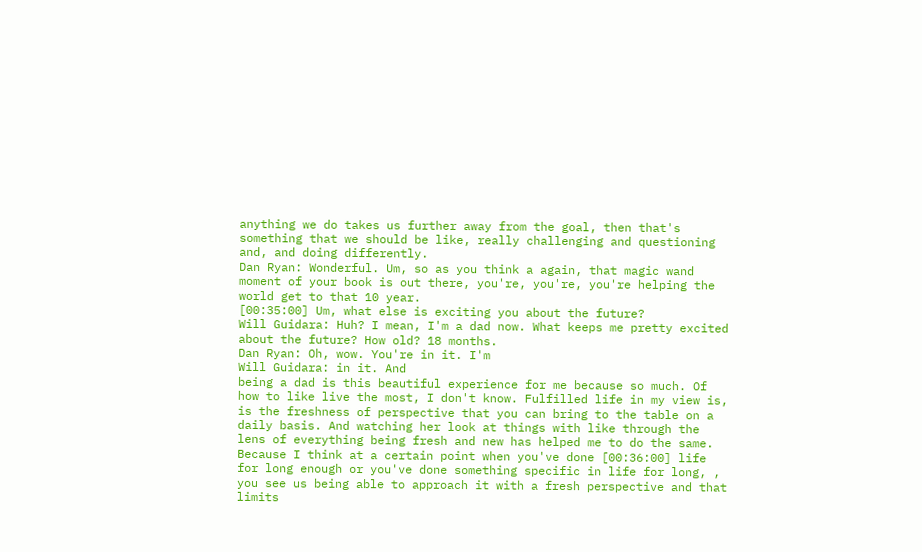anything we do takes us further away from the goal, then that's something that we should be like, really challenging and questioning and, and doing differently.
Dan Ryan: Wonderful. Um, so as you think a again, that magic wand moment of your book is out there, you're, you're, you're helping the world get to that 10 year.
[00:35:00] Um, what else is exciting you about the future?
Will Guidara: Huh? I mean, I'm a dad now. What keeps me pretty excited about the future? How old? 18 months.
Dan Ryan: Oh, wow. You're in it. I'm
Will Guidara: in it. And
being a dad is this beautiful experience for me because so much. Of how to like live the most, I don't know. Fulfilled life in my view is, is the freshness of perspective that you can bring to the table on a daily basis. And watching her look at things with like through the lens of everything being fresh and new has helped me to do the same.
Because I think at a certain point when you've done [00:36:00] life for long enough or you've done something specific in life for long, , you see us being able to approach it with a fresh perspective and that limits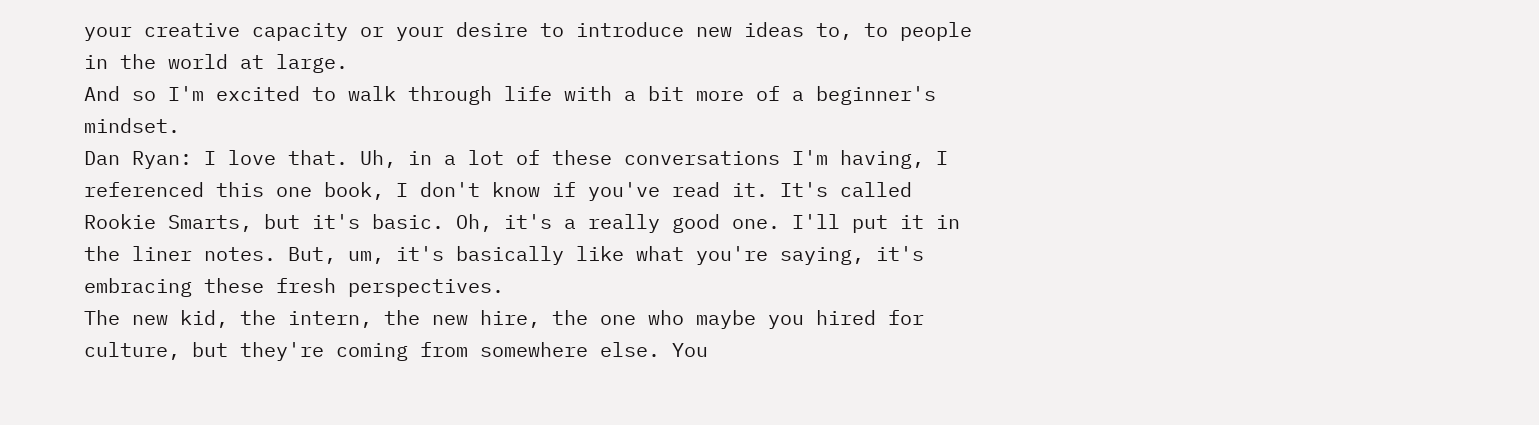your creative capacity or your desire to introduce new ideas to, to people in the world at large.
And so I'm excited to walk through life with a bit more of a beginner's mindset.
Dan Ryan: I love that. Uh, in a lot of these conversations I'm having, I referenced this one book, I don't know if you've read it. It's called Rookie Smarts, but it's basic. Oh, it's a really good one. I'll put it in the liner notes. But, um, it's basically like what you're saying, it's embracing these fresh perspectives.
The new kid, the intern, the new hire, the one who maybe you hired for culture, but they're coming from somewhere else. You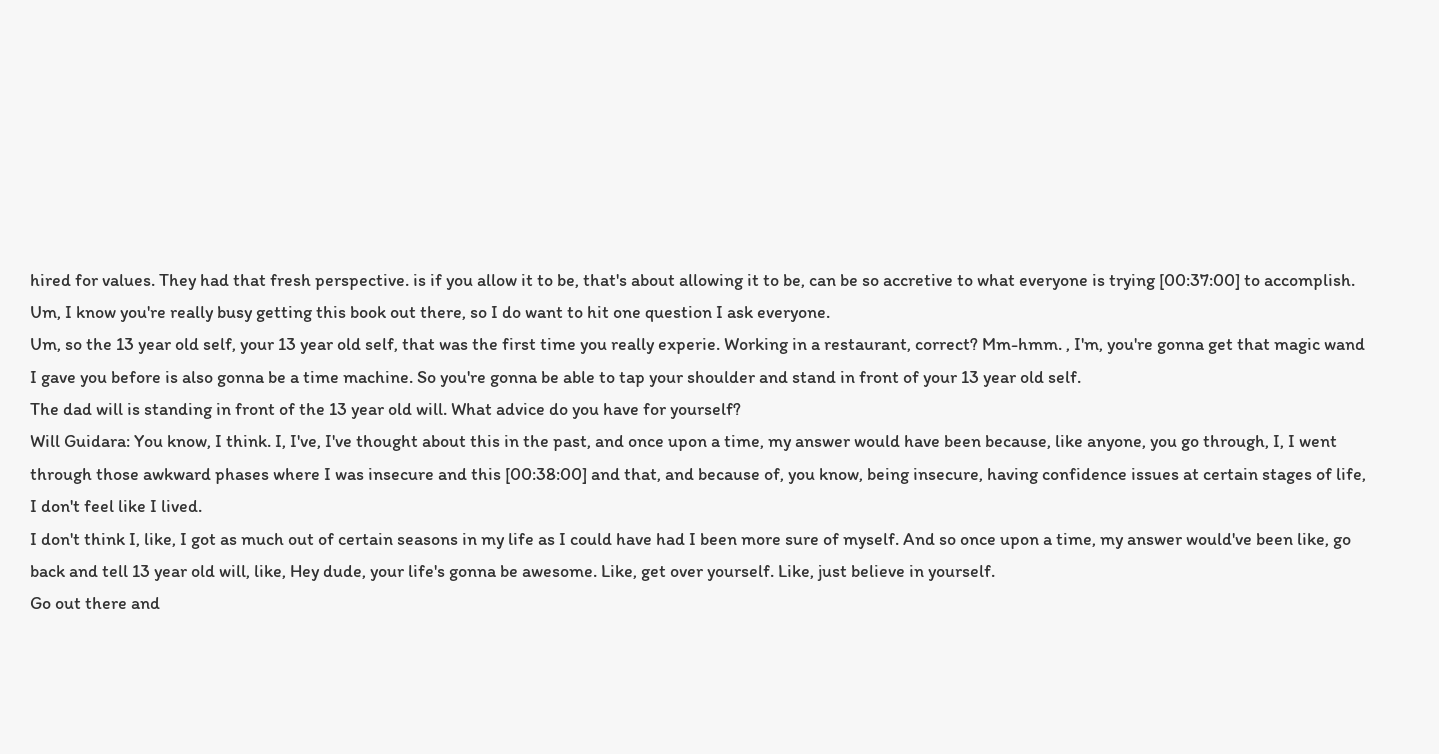hired for values. They had that fresh perspective. is if you allow it to be, that's about allowing it to be, can be so accretive to what everyone is trying [00:37:00] to accomplish. Um, I know you're really busy getting this book out there, so I do want to hit one question I ask everyone.
Um, so the 13 year old self, your 13 year old self, that was the first time you really experie. Working in a restaurant, correct? Mm-hmm. , I'm, you're gonna get that magic wand I gave you before is also gonna be a time machine. So you're gonna be able to tap your shoulder and stand in front of your 13 year old self.
The dad will is standing in front of the 13 year old will. What advice do you have for yourself?
Will Guidara: You know, I think. I, I've, I've thought about this in the past, and once upon a time, my answer would have been because, like anyone, you go through, I, I went through those awkward phases where I was insecure and this [00:38:00] and that, and because of, you know, being insecure, having confidence issues at certain stages of life, I don't feel like I lived.
I don't think I, like, I got as much out of certain seasons in my life as I could have had I been more sure of myself. And so once upon a time, my answer would've been like, go back and tell 13 year old will, like, Hey dude, your life's gonna be awesome. Like, get over yourself. Like, just believe in yourself.
Go out there and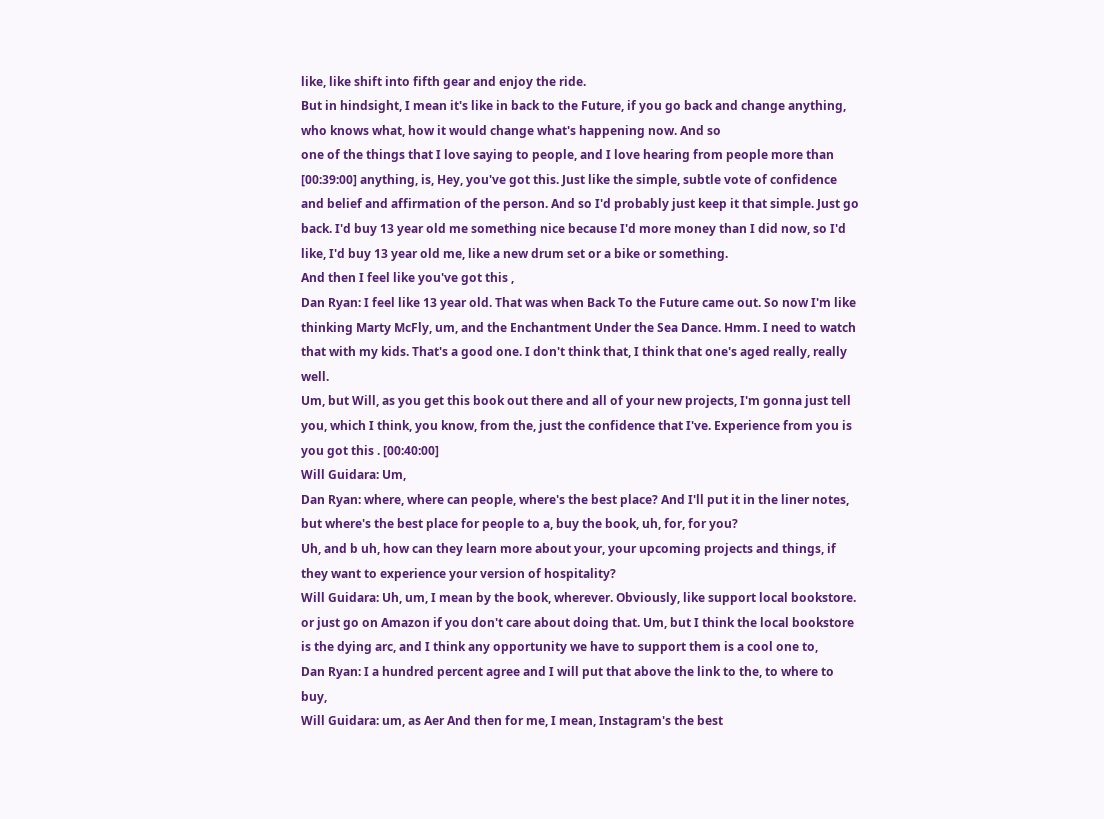like, like shift into fifth gear and enjoy the ride.
But in hindsight, I mean it's like in back to the Future, if you go back and change anything, who knows what, how it would change what's happening now. And so
one of the things that I love saying to people, and I love hearing from people more than [00:39:00] anything, is, Hey, you've got this. Just like the simple, subtle vote of confidence and belief and affirmation of the person. And so I'd probably just keep it that simple. Just go back. I'd buy 13 year old me something nice because I'd more money than I did now, so I'd like, I'd buy 13 year old me, like a new drum set or a bike or something.
And then I feel like you've got this ,
Dan Ryan: I feel like 13 year old. That was when Back To the Future came out. So now I'm like thinking Marty McFly, um, and the Enchantment Under the Sea Dance. Hmm. I need to watch that with my kids. That's a good one. I don't think that, I think that one's aged really, really well.
Um, but Will, as you get this book out there and all of your new projects, I'm gonna just tell you, which I think, you know, from the, just the confidence that I've. Experience from you is you got this . [00:40:00]
Will Guidara: Um,
Dan Ryan: where, where can people, where's the best place? And I'll put it in the liner notes, but where's the best place for people to a, buy the book, uh, for, for you?
Uh, and b uh, how can they learn more about your, your upcoming projects and things, if they want to experience your version of hospitality?
Will Guidara: Uh, um, I mean by the book, wherever. Obviously, like support local bookstore. or just go on Amazon if you don't care about doing that. Um, but I think the local bookstore is the dying arc, and I think any opportunity we have to support them is a cool one to,
Dan Ryan: I a hundred percent agree and I will put that above the link to the, to where to buy,
Will Guidara: um, as Aer And then for me, I mean, Instagram's the best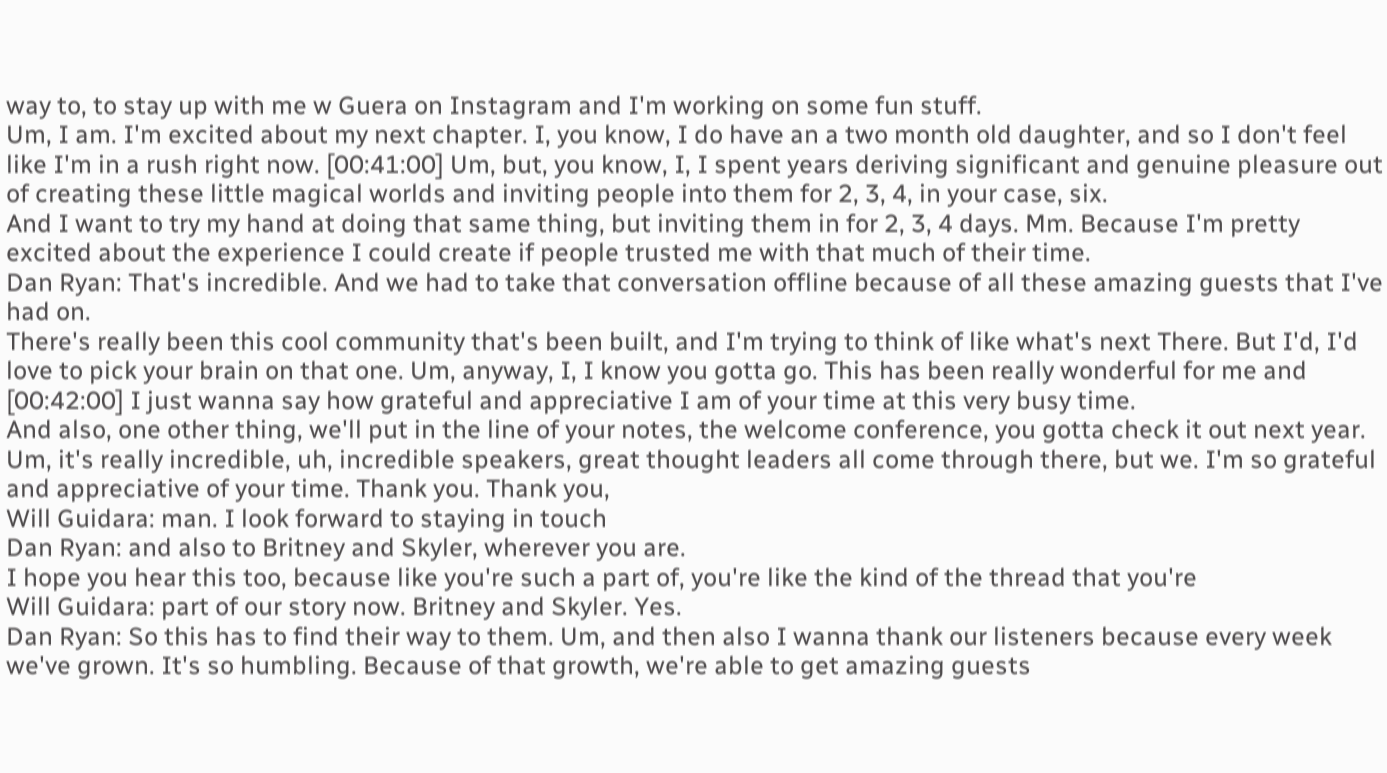way to, to stay up with me w Guera on Instagram and I'm working on some fun stuff.
Um, I am. I'm excited about my next chapter. I, you know, I do have an a two month old daughter, and so I don't feel like I'm in a rush right now. [00:41:00] Um, but, you know, I, I spent years deriving significant and genuine pleasure out of creating these little magical worlds and inviting people into them for 2, 3, 4, in your case, six.
And I want to try my hand at doing that same thing, but inviting them in for 2, 3, 4 days. Mm. Because I'm pretty excited about the experience I could create if people trusted me with that much of their time.
Dan Ryan: That's incredible. And we had to take that conversation offline because of all these amazing guests that I've had on.
There's really been this cool community that's been built, and I'm trying to think of like what's next There. But I'd, I'd love to pick your brain on that one. Um, anyway, I, I know you gotta go. This has been really wonderful for me and [00:42:00] I just wanna say how grateful and appreciative I am of your time at this very busy time.
And also, one other thing, we'll put in the line of your notes, the welcome conference, you gotta check it out next year. Um, it's really incredible, uh, incredible speakers, great thought leaders all come through there, but we. I'm so grateful and appreciative of your time. Thank you. Thank you,
Will Guidara: man. I look forward to staying in touch
Dan Ryan: and also to Britney and Skyler, wherever you are.
I hope you hear this too, because like you're such a part of, you're like the kind of the thread that you're
Will Guidara: part of our story now. Britney and Skyler. Yes.
Dan Ryan: So this has to find their way to them. Um, and then also I wanna thank our listeners because every week we've grown. It's so humbling. Because of that growth, we're able to get amazing guests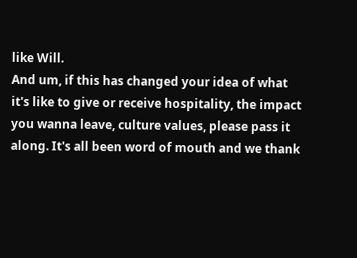like Will.
And um, if this has changed your idea of what it's like to give or receive hospitality, the impact you wanna leave, culture values, please pass it along. It's all been word of mouth and we thank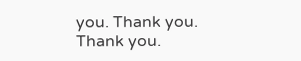you. Thank you. Thank you.